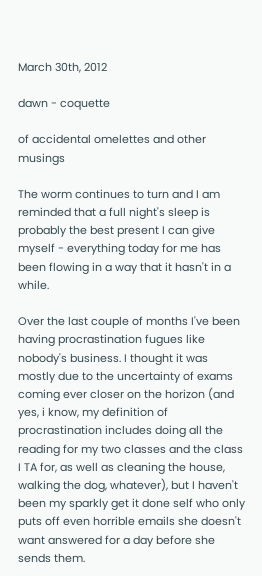March 30th, 2012

dawn - coquette

of accidental omelettes and other musings

The worm continues to turn and I am reminded that a full night's sleep is probably the best present I can give myself - everything today for me has been flowing in a way that it hasn't in a while.

Over the last couple of months I've been having procrastination fugues like nobody's business. I thought it was mostly due to the uncertainty of exams coming ever closer on the horizon (and yes, i know, my definition of procrastination includes doing all the reading for my two classes and the class I TA for, as well as cleaning the house, walking the dog, whatever), but I haven't been my sparkly get it done self who only puts off even horrible emails she doesn't want answered for a day before she sends them.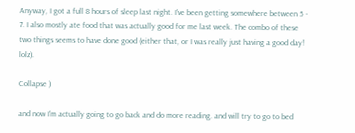Anyway, I got a full 8 hours of sleep last night. I've been getting somewhere between 5 - 7. I also mostly ate food that was actually good for me last week. The combo of these two things seems to have done good (either that, or I was really just having a good day! lolz).

Collapse )

and now I'm actually going to go back and do more reading. and will try to go to bed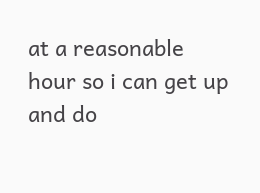at a reasonable hour so i can get up and do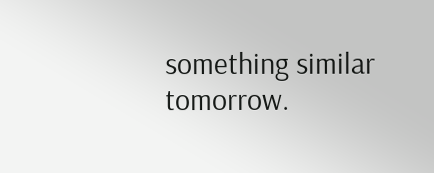something similar tomorrow.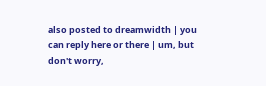also posted to dreamwidth | you can reply here or there | um, but don't worry,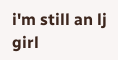i'm still an lj girl